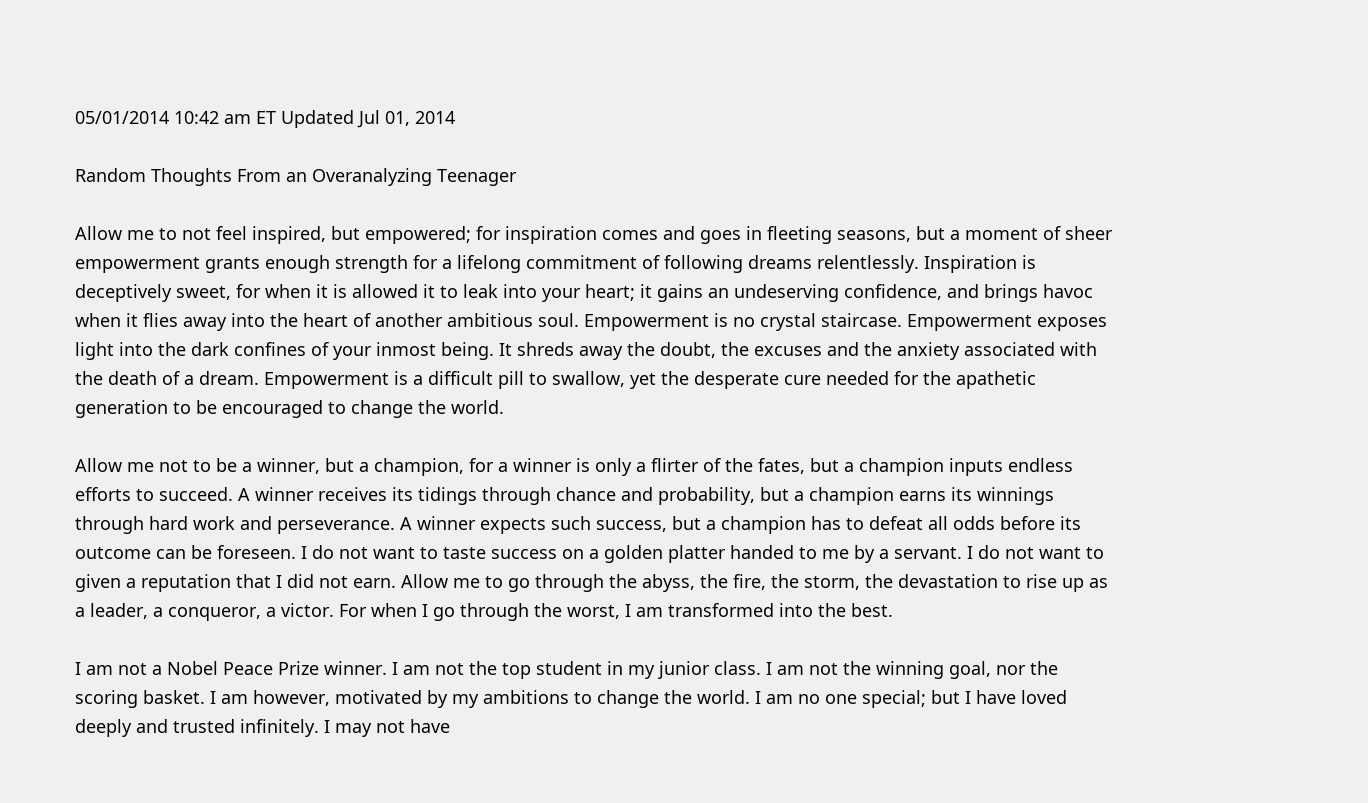05/01/2014 10:42 am ET Updated Jul 01, 2014

Random Thoughts From an Overanalyzing Teenager

Allow me to not feel inspired, but empowered; for inspiration comes and goes in fleeting seasons, but a moment of sheer empowerment grants enough strength for a lifelong commitment of following dreams relentlessly. Inspiration is deceptively sweet, for when it is allowed it to leak into your heart; it gains an undeserving confidence, and brings havoc when it flies away into the heart of another ambitious soul. Empowerment is no crystal staircase. Empowerment exposes light into the dark confines of your inmost being. It shreds away the doubt, the excuses and the anxiety associated with the death of a dream. Empowerment is a difficult pill to swallow, yet the desperate cure needed for the apathetic generation to be encouraged to change the world.

Allow me not to be a winner, but a champion, for a winner is only a flirter of the fates, but a champion inputs endless efforts to succeed. A winner receives its tidings through chance and probability, but a champion earns its winnings through hard work and perseverance. A winner expects such success, but a champion has to defeat all odds before its outcome can be foreseen. I do not want to taste success on a golden platter handed to me by a servant. I do not want to given a reputation that I did not earn. Allow me to go through the abyss, the fire, the storm, the devastation to rise up as a leader, a conqueror, a victor. For when I go through the worst, I am transformed into the best.

I am not a Nobel Peace Prize winner. I am not the top student in my junior class. I am not the winning goal, nor the scoring basket. I am however, motivated by my ambitions to change the world. I am no one special; but I have loved deeply and trusted infinitely. I may not have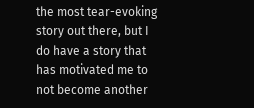the most tear-evoking story out there, but I do have a story that has motivated me to not become another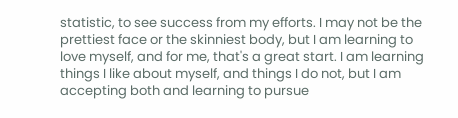statistic, to see success from my efforts. I may not be the prettiest face or the skinniest body, but I am learning to love myself, and for me, that's a great start. I am learning things I like about myself, and things I do not, but I am accepting both and learning to pursue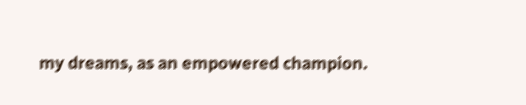my dreams, as an empowered champion.